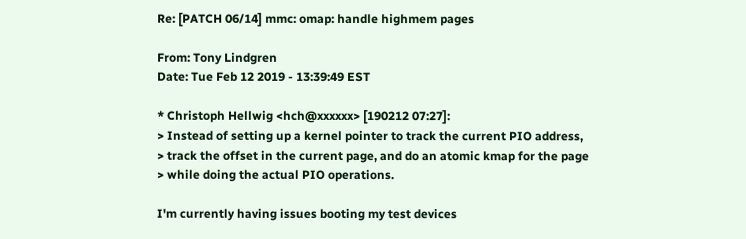Re: [PATCH 06/14] mmc: omap: handle highmem pages

From: Tony Lindgren
Date: Tue Feb 12 2019 - 13:39:49 EST

* Christoph Hellwig <hch@xxxxxx> [190212 07:27]:
> Instead of setting up a kernel pointer to track the current PIO address,
> track the offset in the current page, and do an atomic kmap for the page
> while doing the actual PIO operations.

I'm currently having issues booting my test devices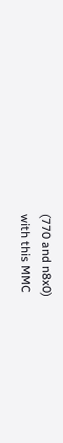(770 and n8x0)
with this MMC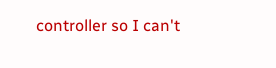controller so I can't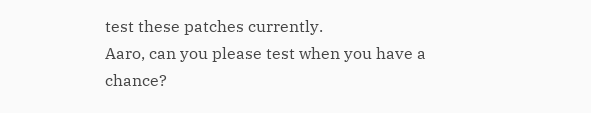test these patches currently.
Aaro, can you please test when you have a chance?